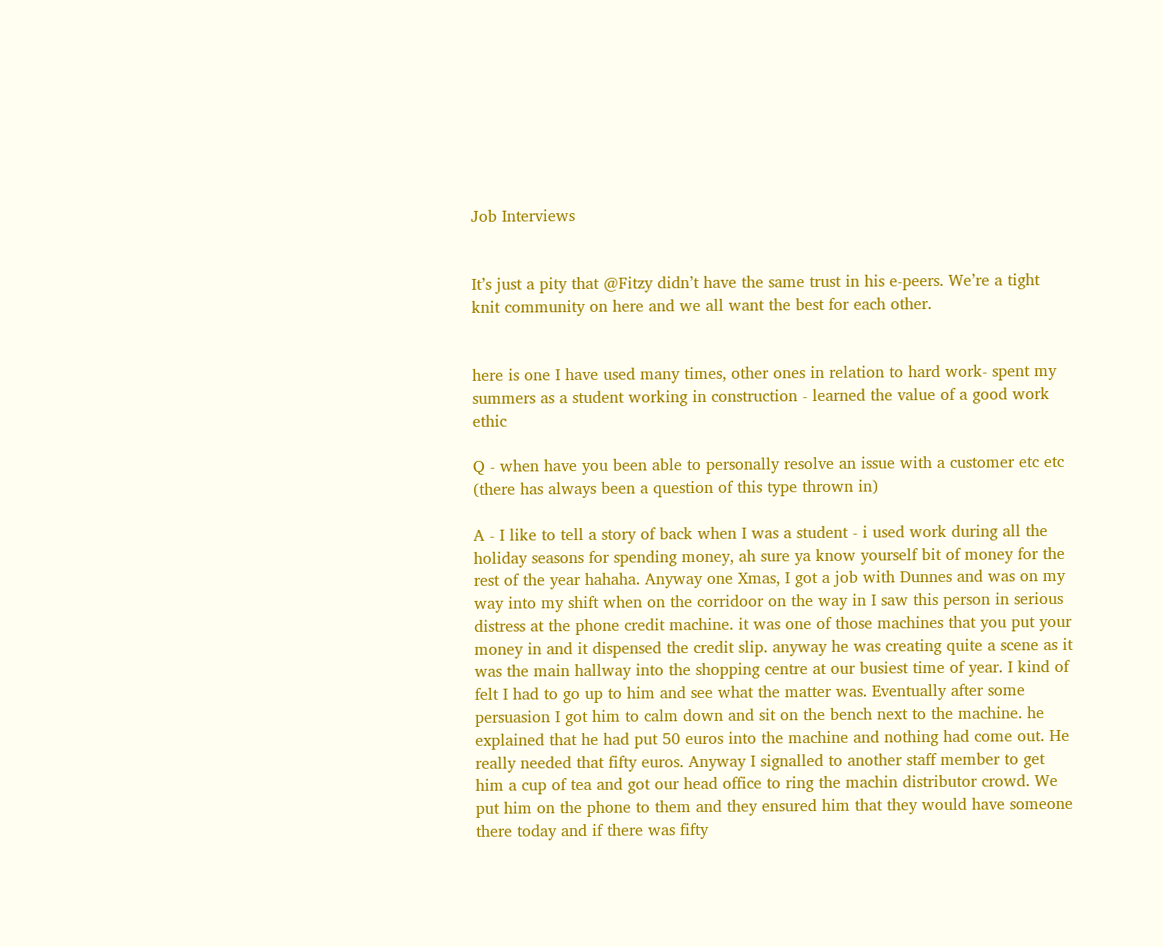Job Interviews


It’s just a pity that @Fitzy didn’t have the same trust in his e-peers. We’re a tight knit community on here and we all want the best for each other.


here is one I have used many times, other ones in relation to hard work- spent my summers as a student working in construction - learned the value of a good work ethic

Q - when have you been able to personally resolve an issue with a customer etc etc (there has always been a question of this type thrown in)

A - I like to tell a story of back when I was a student - i used work during all the holiday seasons for spending money, ah sure ya know yourself bit of money for the rest of the year hahaha. Anyway one Xmas, I got a job with Dunnes and was on my way into my shift when on the corridoor on the way in I saw this person in serious distress at the phone credit machine. it was one of those machines that you put your money in and it dispensed the credit slip. anyway he was creating quite a scene as it was the main hallway into the shopping centre at our busiest time of year. I kind of felt I had to go up to him and see what the matter was. Eventually after some persuasion I got him to calm down and sit on the bench next to the machine. he explained that he had put 50 euros into the machine and nothing had come out. He really needed that fifty euros. Anyway I signalled to another staff member to get him a cup of tea and got our head office to ring the machin distributor crowd. We put him on the phone to them and they ensured him that they would have someone there today and if there was fifty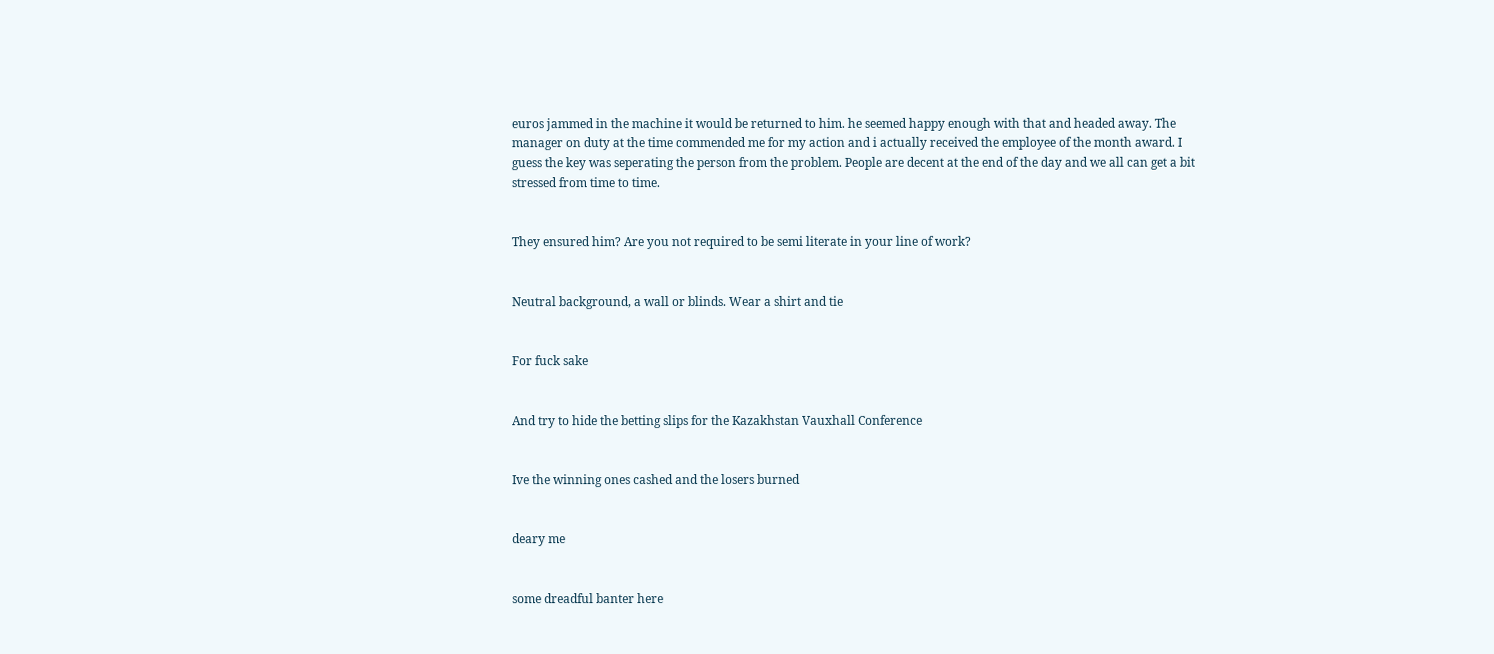euros jammed in the machine it would be returned to him. he seemed happy enough with that and headed away. The manager on duty at the time commended me for my action and i actually received the employee of the month award. I guess the key was seperating the person from the problem. People are decent at the end of the day and we all can get a bit stressed from time to time.


They ensured him? Are you not required to be semi literate in your line of work?


Neutral background, a wall or blinds. Wear a shirt and tie


For fuck sake


And try to hide the betting slips for the Kazakhstan Vauxhall Conference


Ive the winning ones cashed and the losers burned


deary me


some dreadful banter here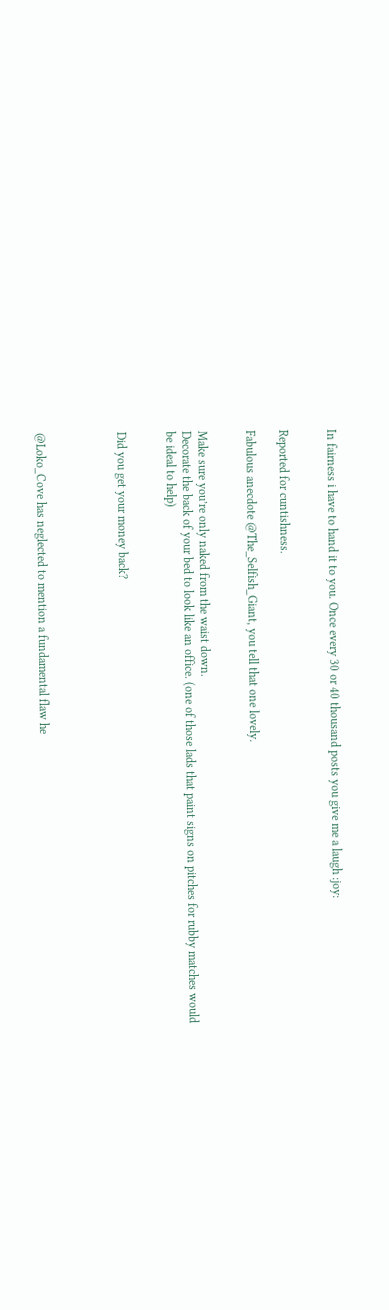In fairness i have to hand it to you. Once every 30 or 40 thousand posts you give me a laugh :joy:


Reported for cuntishness.

Fabulous anecdote @The_Selfish_Giant, you tell that one lovely.


Make sure you’re only naked from the waist down.
Decorate the back of your bed to look like an office. (one of those lads that paint signs on pitches for rubby matches would be ideal to help)


Did you get your money back?




@Loko_Cove has neglected to mention a fundamental flaw he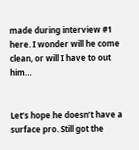made during interview #1 here. I wonder will he come clean, or will I have to out him…


Let’s hope he doesn’t have a surface pro. Still got the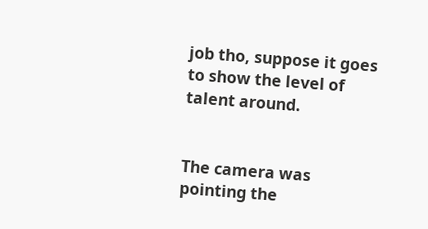job tho, suppose it goes to show the level of talent around.


The camera was pointing the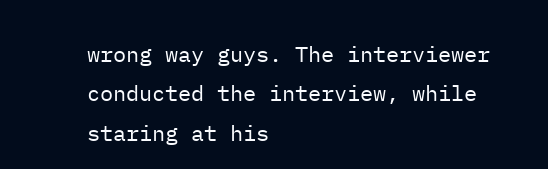wrong way guys. The interviewer conducted the interview, while staring at his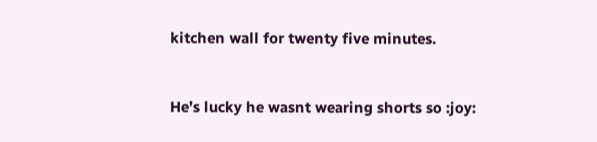kitchen wall for twenty five minutes.


He’s lucky he wasnt wearing shorts so :joy: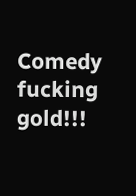Comedy fucking gold!!!